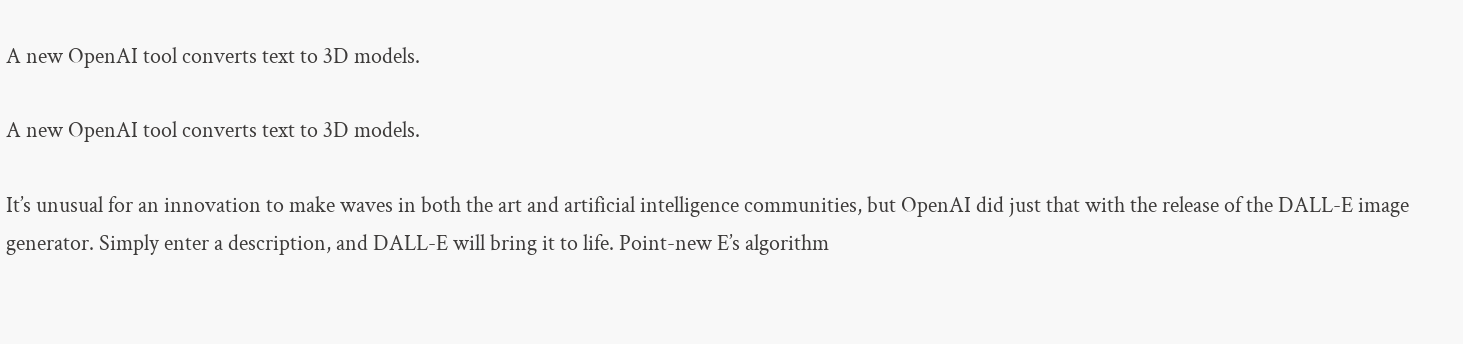A new OpenAI tool converts text to 3D models.

A new OpenAI tool converts text to 3D models.

It’s unusual for an innovation to make waves in both the art and artificial intelligence communities, but OpenAI did just that with the release of the DALL-E image generator. Simply enter a description, and DALL-E will bring it to life. Point-new E’s algorithm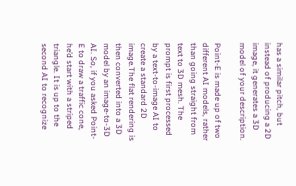has a similar pitch, but instead of producing a 2D image, it generates a 3D model of your description.

Point-E is made up of two different AI models, rather than going straight from text to 3D mesh. The prompt is first processed by a text-to-image AI to create a standard 2D image.The flat rendering is then converted into a 3D model by an image-to-3D AI. So, if you asked Point-E to draw a traffic cone, he’d start with a striped triangle. It is up to the second AI to recognize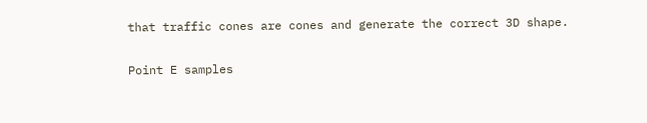that traffic cones are cones and generate the correct 3D shape.

Point E samples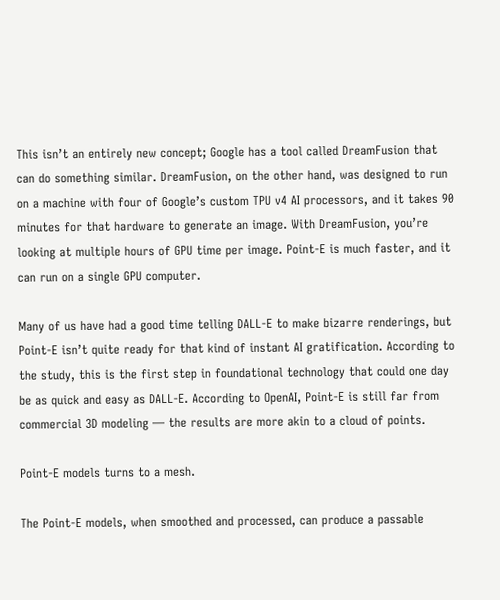This isn’t an entirely new concept; Google has a tool called DreamFusion that can do something similar. DreamFusion, on the other hand, was designed to run on a machine with four of Google’s custom TPU v4 AI processors, and it takes 90 minutes for that hardware to generate an image. With DreamFusion, you’re looking at multiple hours of GPU time per image. Point-E is much faster, and it can run on a single GPU computer.

Many of us have had a good time telling DALL-E to make bizarre renderings, but Point-E isn’t quite ready for that kind of instant AI gratification. According to the study, this is the first step in foundational technology that could one day be as quick and easy as DALL-E. According to OpenAI, Point-E is still far from commercial 3D modeling — the results are more akin to a cloud of points.

Point-E models turns to a mesh.

The Point-E models, when smoothed and processed, can produce a passable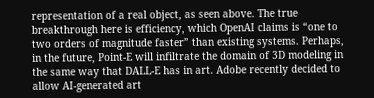representation of a real object, as seen above. The true breakthrough here is efficiency, which OpenAI claims is “one to two orders of magnitude faster” than existing systems. Perhaps, in the future, Point-E will infiltrate the domain of 3D modeling in the same way that DALL-E has in art. Adobe recently decided to allow AI-generated art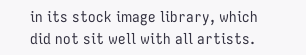in its stock image library, which did not sit well with all artists.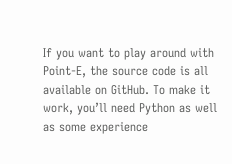If you want to play around with Point-E, the source code is all available on GitHub. To make it work, you’ll need Python as well as some experience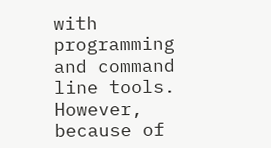with programming and command line tools. However, because of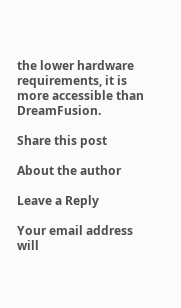the lower hardware requirements, it is more accessible than DreamFusion.

Share this post

About the author

Leave a Reply

Your email address will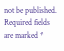not be published. Required fields are marked *